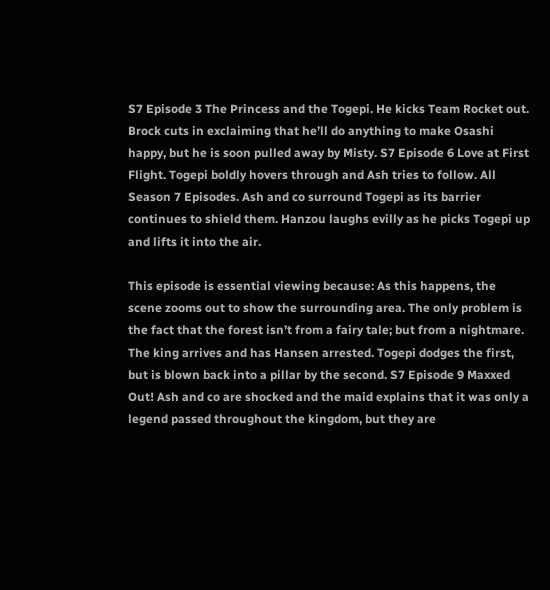S7 Episode 3 The Princess and the Togepi. He kicks Team Rocket out. Brock cuts in exclaiming that he’ll do anything to make Osashi happy, but he is soon pulled away by Misty. S7 Episode 6 Love at First Flight. Togepi boldly hovers through and Ash tries to follow. All Season 7 Episodes. Ash and co surround Togepi as its barrier continues to shield them. Hanzou laughs evilly as he picks Togepi up and lifts it into the air.

This episode is essential viewing because: As this happens, the scene zooms out to show the surrounding area. The only problem is the fact that the forest isn’t from a fairy tale; but from a nightmare. The king arrives and has Hansen arrested. Togepi dodges the first, but is blown back into a pillar by the second. S7 Episode 9 Maxxed Out! Ash and co are shocked and the maid explains that it was only a legend passed throughout the kingdom, but they are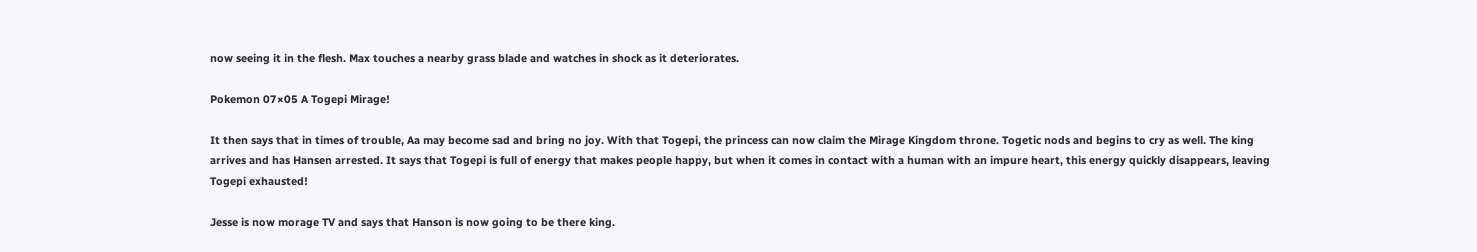now seeing it in the flesh. Max touches a nearby grass blade and watches in shock as it deteriorates.

Pokemon 07×05 A Togepi Mirage!

It then says that in times of trouble, Aa may become sad and bring no joy. With that Togepi, the princess can now claim the Mirage Kingdom throne. Togetic nods and begins to cry as well. The king arrives and has Hansen arrested. It says that Togepi is full of energy that makes people happy, but when it comes in contact with a human with an impure heart, this energy quickly disappears, leaving Togepi exhausted!

Jesse is now morage TV and says that Hanson is now going to be there king.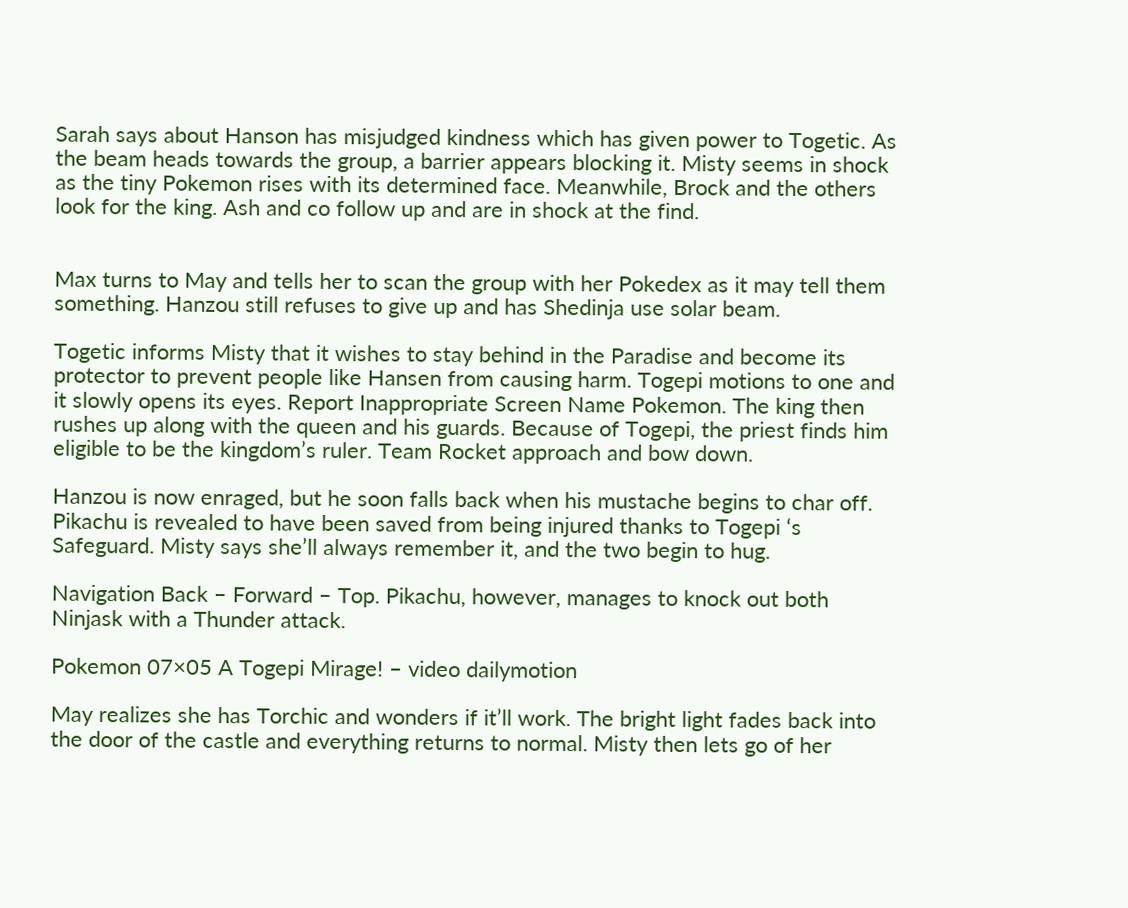Sarah says about Hanson has misjudged kindness which has given power to Togetic. As the beam heads towards the group, a barrier appears blocking it. Misty seems in shock as the tiny Pokemon rises with its determined face. Meanwhile, Brock and the others look for the king. Ash and co follow up and are in shock at the find.


Max turns to May and tells her to scan the group with her Pokedex as it may tell them something. Hanzou still refuses to give up and has Shedinja use solar beam.

Togetic informs Misty that it wishes to stay behind in the Paradise and become its protector to prevent people like Hansen from causing harm. Togepi motions to one and it slowly opens its eyes. Report Inappropriate Screen Name Pokemon. The king then rushes up along with the queen and his guards. Because of Togepi, the priest finds him eligible to be the kingdom’s ruler. Team Rocket approach and bow down.

Hanzou is now enraged, but he soon falls back when his mustache begins to char off. Pikachu is revealed to have been saved from being injured thanks to Togepi ‘s Safeguard. Misty says she’ll always remember it, and the two begin to hug.

Navigation Back – Forward – Top. Pikachu, however, manages to knock out both Ninjask with a Thunder attack.

Pokemon 07×05 A Togepi Mirage! – video dailymotion

May realizes she has Torchic and wonders if it’ll work. The bright light fades back into the door of the castle and everything returns to normal. Misty then lets go of her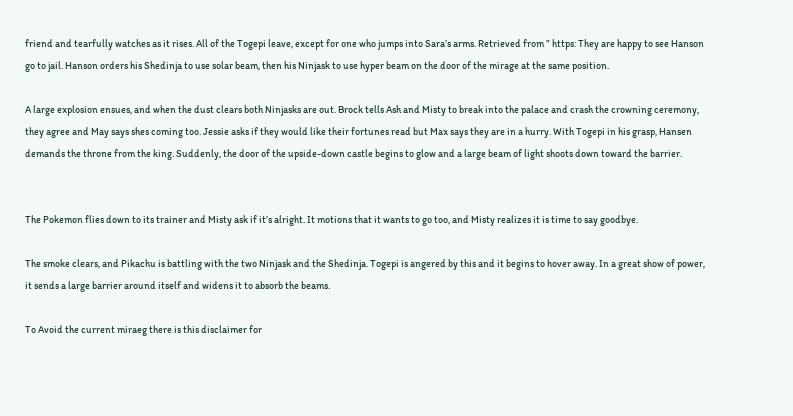friend and tearfully watches as it rises. All of the Togepi leave, except for one who jumps into Sara’s arms. Retrieved from ” https: They are happy to see Hanson go to jail. Hanson orders his Shedinja to use solar beam, then his Ninjask to use hyper beam on the door of the mirage at the same position.

A large explosion ensues, and when the dust clears both Ninjasks are out. Brock tells Ash and Misty to break into the palace and crash the crowning ceremony, they agree and May says shes coming too. Jessie asks if they would like their fortunes read but Max says they are in a hurry. With Togepi in his grasp, Hansen demands the throne from the king. Suddenly, the door of the upside-down castle begins to glow and a large beam of light shoots down toward the barrier.


The Pokemon flies down to its trainer and Misty ask if it’s alright. It motions that it wants to go too, and Misty realizes it is time to say goodbye.

The smoke clears, and Pikachu is battling with the two Ninjask and the Shedinja. Togepi is angered by this and it begins to hover away. In a great show of power, it sends a large barrier around itself and widens it to absorb the beams.

To Avoid the current miraeg there is this disclaimer for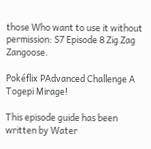those Who want to use it without permission: S7 Episode 8 Zig Zag Zangoose.

Pokéflix РAdvanced Challenge A Togepi Mirage!

This episode guide has been written by Water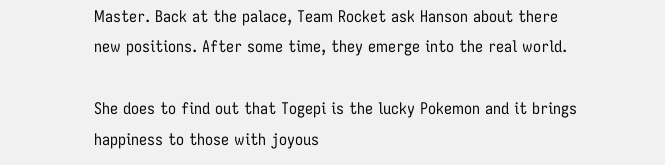Master. Back at the palace, Team Rocket ask Hanson about there new positions. After some time, they emerge into the real world.

She does to find out that Togepi is the lucky Pokemon and it brings happiness to those with joyous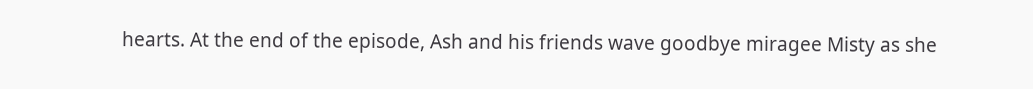hearts. At the end of the episode, Ash and his friends wave goodbye miragee Misty as she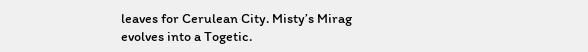leaves for Cerulean City. Misty’s Mirag evolves into a Togetic.